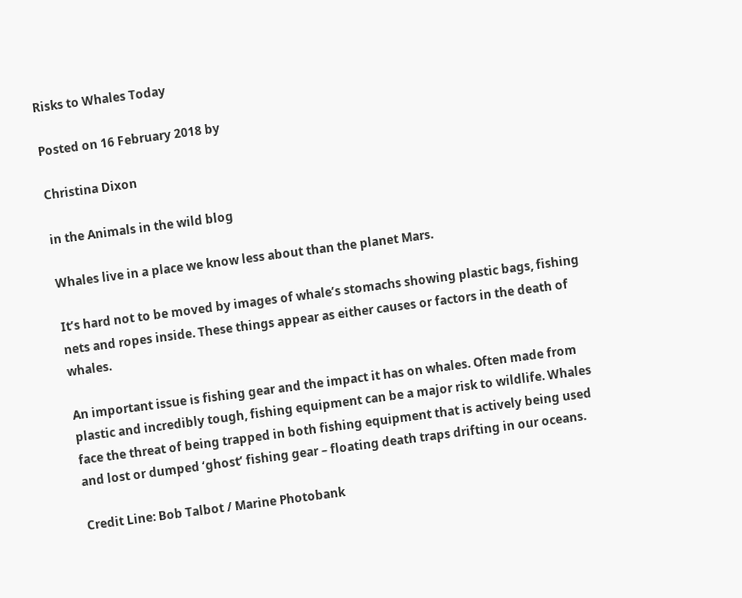Risks to Whales Today

Posted on 16 February 2018 by

Christina Dixon

in the Animals in the wild blog

Whales live in a place we know less about than the planet Mars.

It’s hard not to be moved by images of whale’s stomachs showing plastic bags, fishing nets and ropes inside. These things appear as either causes or factors in the death of whales.

An important issue is fishing gear and the impact it has on whales. Often made from plastic and incredibly tough, fishing equipment can be a major risk to wildlife. Whales face the threat of being trapped in both fishing equipment that is actively being used and lost or dumped ‘ghost’ fishing gear – floating death traps drifting in our oceans.

Credit Line: Bob Talbot / Marine Photobank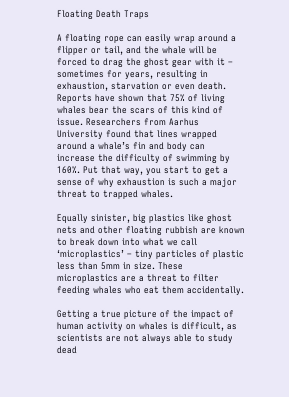Floating Death Traps

A floating rope can easily wrap around a flipper or tail, and the whale will be forced to drag the ghost gear with it – sometimes for years, resulting in exhaustion, starvation or even death. Reports have shown that 75% of living whales bear the scars of this kind of issue. Researchers from Aarhus University found that lines wrapped around a whale’s fin and body can increase the difficulty of swimming by 160%. Put that way, you start to get a sense of why exhaustion is such a major threat to trapped whales.

Equally sinister, big plastics like ghost nets and other floating rubbish are known to break down into what we call ‘microplastics’ – tiny particles of plastic less than 5mm in size. These microplastics are a threat to filter feeding whales who eat them accidentally.

Getting a true picture of the impact of human activity on whales is difficult, as scientists are not always able to study dead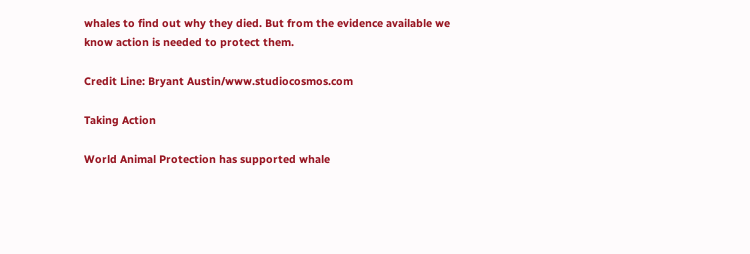whales to find out why they died. But from the evidence available we know action is needed to protect them.

Credit Line: Bryant Austin/www.studiocosmos.com

Taking Action

World Animal Protection has supported whale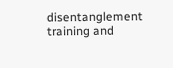disentanglement training and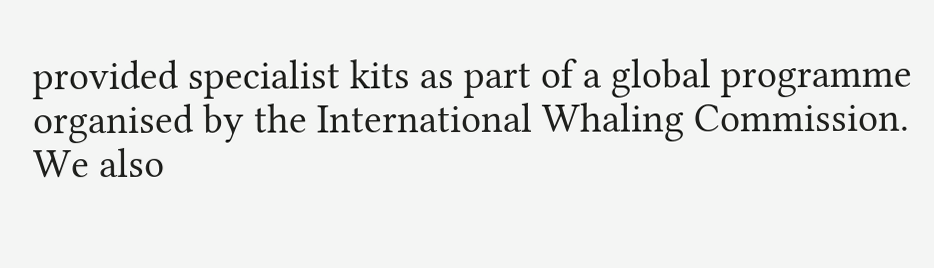provided specialist kits as part of a global programme organised by the International Whaling Commission. We also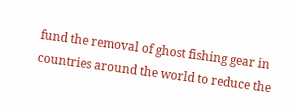fund the removal of ghost fishing gear in countries around the world to reduce the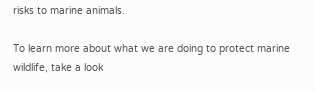risks to marine animals.

To learn more about what we are doing to protect marine wildlife, take a look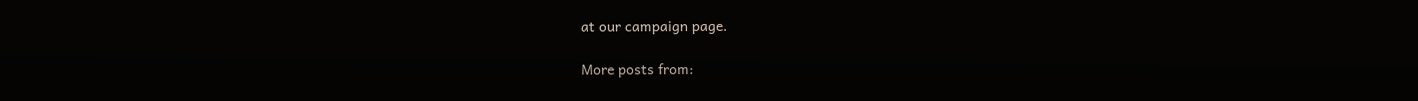at our campaign page.

More posts from: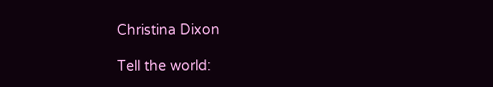Christina Dixon

Tell the world: